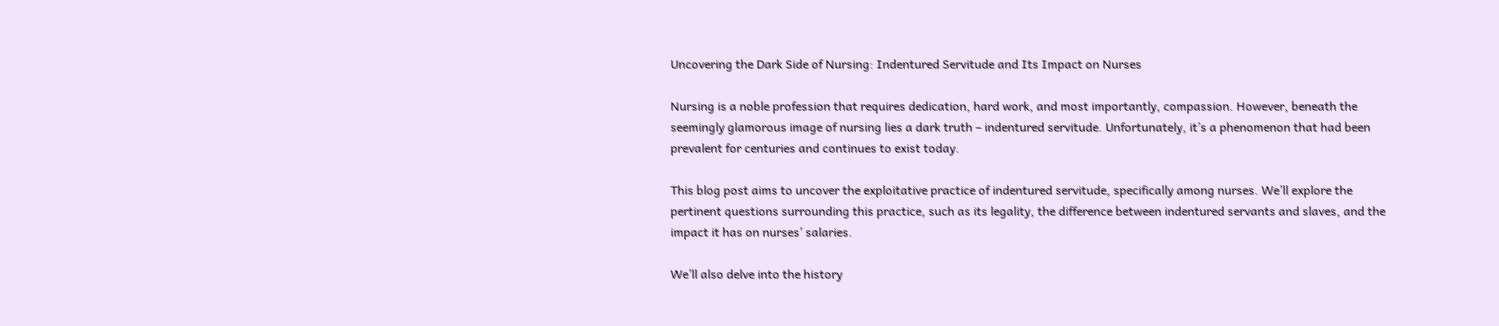Uncovering the Dark Side of Nursing: Indentured Servitude and Its Impact on Nurses

Nursing is a noble profession that requires dedication, hard work, and most importantly, compassion. However, beneath the seemingly glamorous image of nursing lies a dark truth – indentured servitude. Unfortunately, it’s a phenomenon that had been prevalent for centuries and continues to exist today.

This blog post aims to uncover the exploitative practice of indentured servitude, specifically among nurses. We’ll explore the pertinent questions surrounding this practice, such as its legality, the difference between indentured servants and slaves, and the impact it has on nurses’ salaries.

We’ll also delve into the history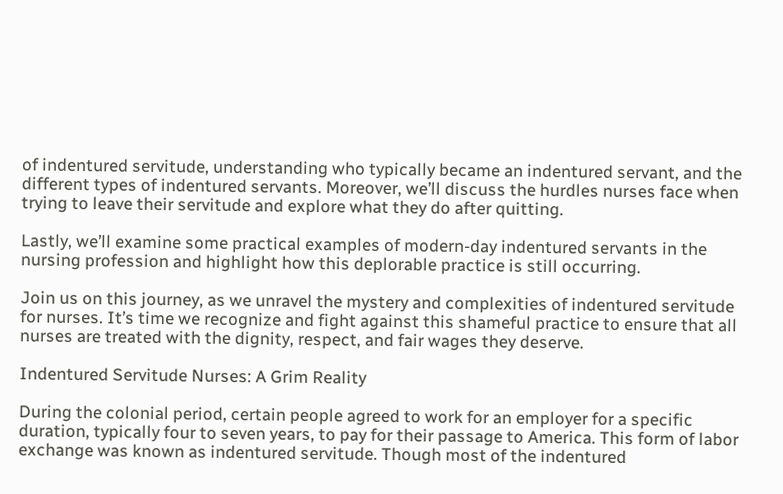of indentured servitude, understanding who typically became an indentured servant, and the different types of indentured servants. Moreover, we’ll discuss the hurdles nurses face when trying to leave their servitude and explore what they do after quitting.

Lastly, we’ll examine some practical examples of modern-day indentured servants in the nursing profession and highlight how this deplorable practice is still occurring.

Join us on this journey, as we unravel the mystery and complexities of indentured servitude for nurses. It’s time we recognize and fight against this shameful practice to ensure that all nurses are treated with the dignity, respect, and fair wages they deserve.

Indentured Servitude Nurses: A Grim Reality

During the colonial period, certain people agreed to work for an employer for a specific duration, typically four to seven years, to pay for their passage to America. This form of labor exchange was known as indentured servitude. Though most of the indentured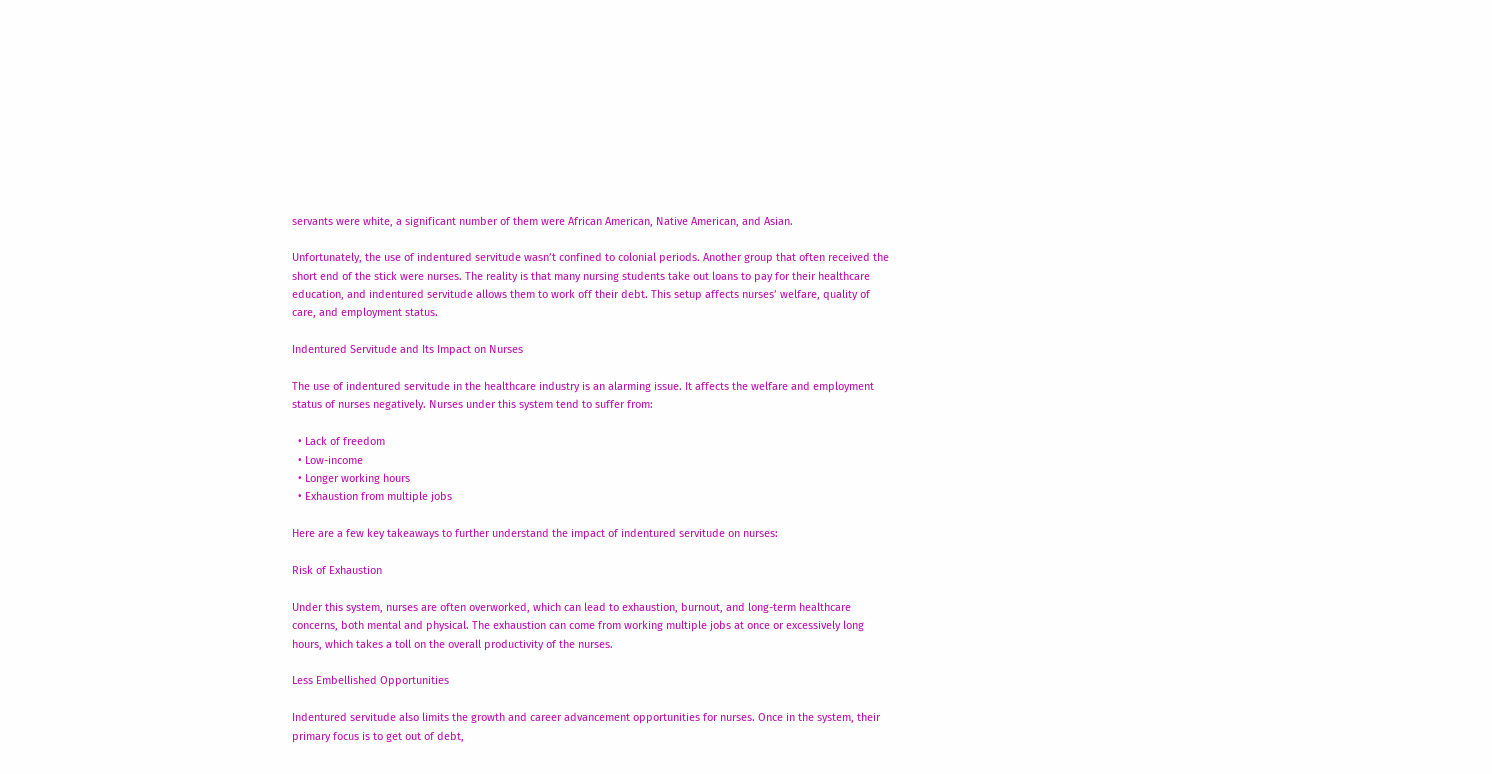servants were white, a significant number of them were African American, Native American, and Asian.

Unfortunately, the use of indentured servitude wasn’t confined to colonial periods. Another group that often received the short end of the stick were nurses. The reality is that many nursing students take out loans to pay for their healthcare education, and indentured servitude allows them to work off their debt. This setup affects nurses’ welfare, quality of care, and employment status.

Indentured Servitude and Its Impact on Nurses

The use of indentured servitude in the healthcare industry is an alarming issue. It affects the welfare and employment status of nurses negatively. Nurses under this system tend to suffer from:

  • Lack of freedom
  • Low-income
  • Longer working hours
  • Exhaustion from multiple jobs

Here are a few key takeaways to further understand the impact of indentured servitude on nurses:

Risk of Exhaustion

Under this system, nurses are often overworked, which can lead to exhaustion, burnout, and long-term healthcare concerns, both mental and physical. The exhaustion can come from working multiple jobs at once or excessively long hours, which takes a toll on the overall productivity of the nurses.

Less Embellished Opportunities

Indentured servitude also limits the growth and career advancement opportunities for nurses. Once in the system, their primary focus is to get out of debt,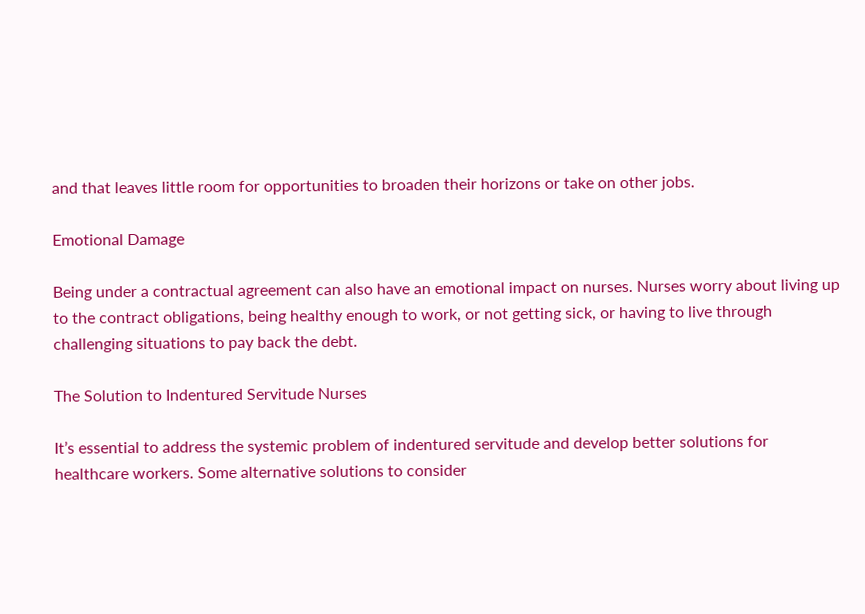and that leaves little room for opportunities to broaden their horizons or take on other jobs.

Emotional Damage

Being under a contractual agreement can also have an emotional impact on nurses. Nurses worry about living up to the contract obligations, being healthy enough to work, or not getting sick, or having to live through challenging situations to pay back the debt.

The Solution to Indentured Servitude Nurses

It’s essential to address the systemic problem of indentured servitude and develop better solutions for healthcare workers. Some alternative solutions to consider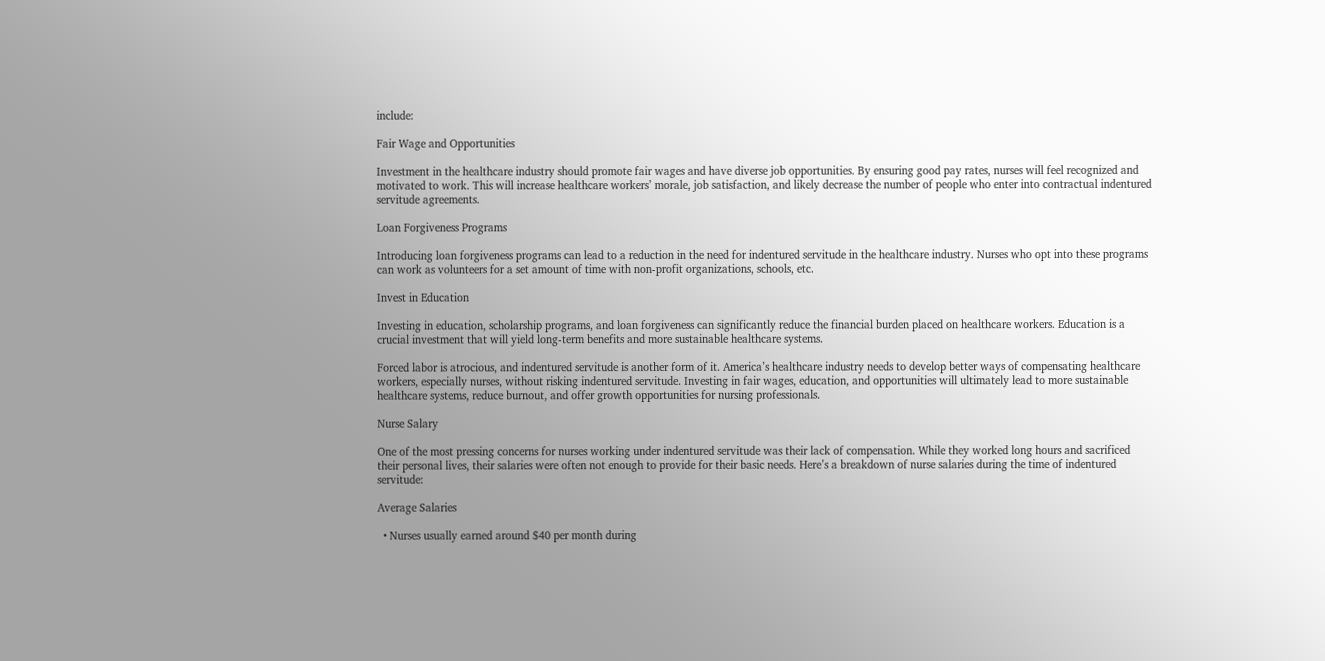include:

Fair Wage and Opportunities

Investment in the healthcare industry should promote fair wages and have diverse job opportunities. By ensuring good pay rates, nurses will feel recognized and motivated to work. This will increase healthcare workers’ morale, job satisfaction, and likely decrease the number of people who enter into contractual indentured servitude agreements.

Loan Forgiveness Programs

Introducing loan forgiveness programs can lead to a reduction in the need for indentured servitude in the healthcare industry. Nurses who opt into these programs can work as volunteers for a set amount of time with non-profit organizations, schools, etc.

Invest in Education

Investing in education, scholarship programs, and loan forgiveness can significantly reduce the financial burden placed on healthcare workers. Education is a crucial investment that will yield long-term benefits and more sustainable healthcare systems.

Forced labor is atrocious, and indentured servitude is another form of it. America’s healthcare industry needs to develop better ways of compensating healthcare workers, especially nurses, without risking indentured servitude. Investing in fair wages, education, and opportunities will ultimately lead to more sustainable healthcare systems, reduce burnout, and offer growth opportunities for nursing professionals.

Nurse Salary

One of the most pressing concerns for nurses working under indentured servitude was their lack of compensation. While they worked long hours and sacrificed their personal lives, their salaries were often not enough to provide for their basic needs. Here’s a breakdown of nurse salaries during the time of indentured servitude:

Average Salaries

  • Nurses usually earned around $40 per month during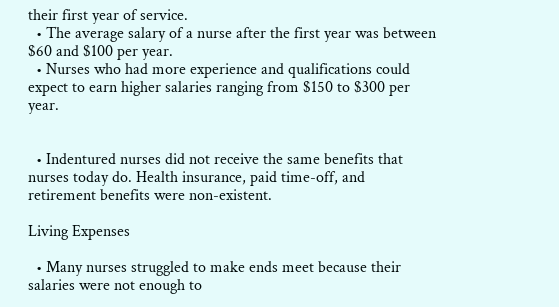their first year of service.
  • The average salary of a nurse after the first year was between $60 and $100 per year.
  • Nurses who had more experience and qualifications could expect to earn higher salaries ranging from $150 to $300 per year.


  • Indentured nurses did not receive the same benefits that nurses today do. Health insurance, paid time-off, and retirement benefits were non-existent.

Living Expenses

  • Many nurses struggled to make ends meet because their salaries were not enough to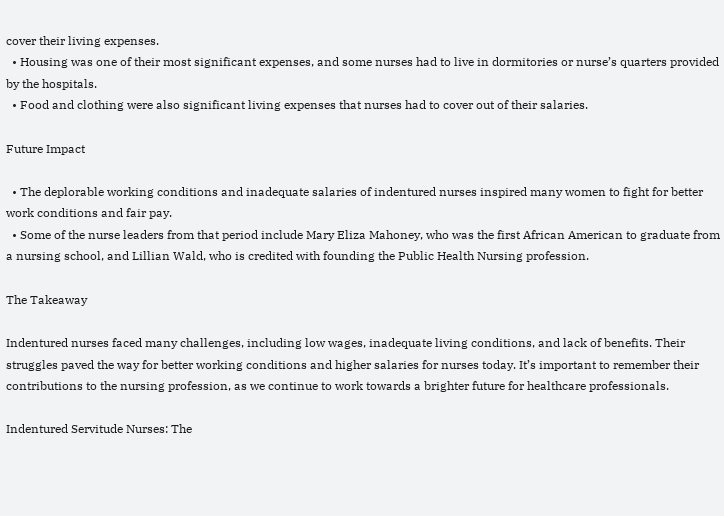cover their living expenses.
  • Housing was one of their most significant expenses, and some nurses had to live in dormitories or nurse’s quarters provided by the hospitals.
  • Food and clothing were also significant living expenses that nurses had to cover out of their salaries.

Future Impact

  • The deplorable working conditions and inadequate salaries of indentured nurses inspired many women to fight for better work conditions and fair pay.
  • Some of the nurse leaders from that period include Mary Eliza Mahoney, who was the first African American to graduate from a nursing school, and Lillian Wald, who is credited with founding the Public Health Nursing profession.

The Takeaway

Indentured nurses faced many challenges, including low wages, inadequate living conditions, and lack of benefits. Their struggles paved the way for better working conditions and higher salaries for nurses today. It’s important to remember their contributions to the nursing profession, as we continue to work towards a brighter future for healthcare professionals.

Indentured Servitude Nurses: The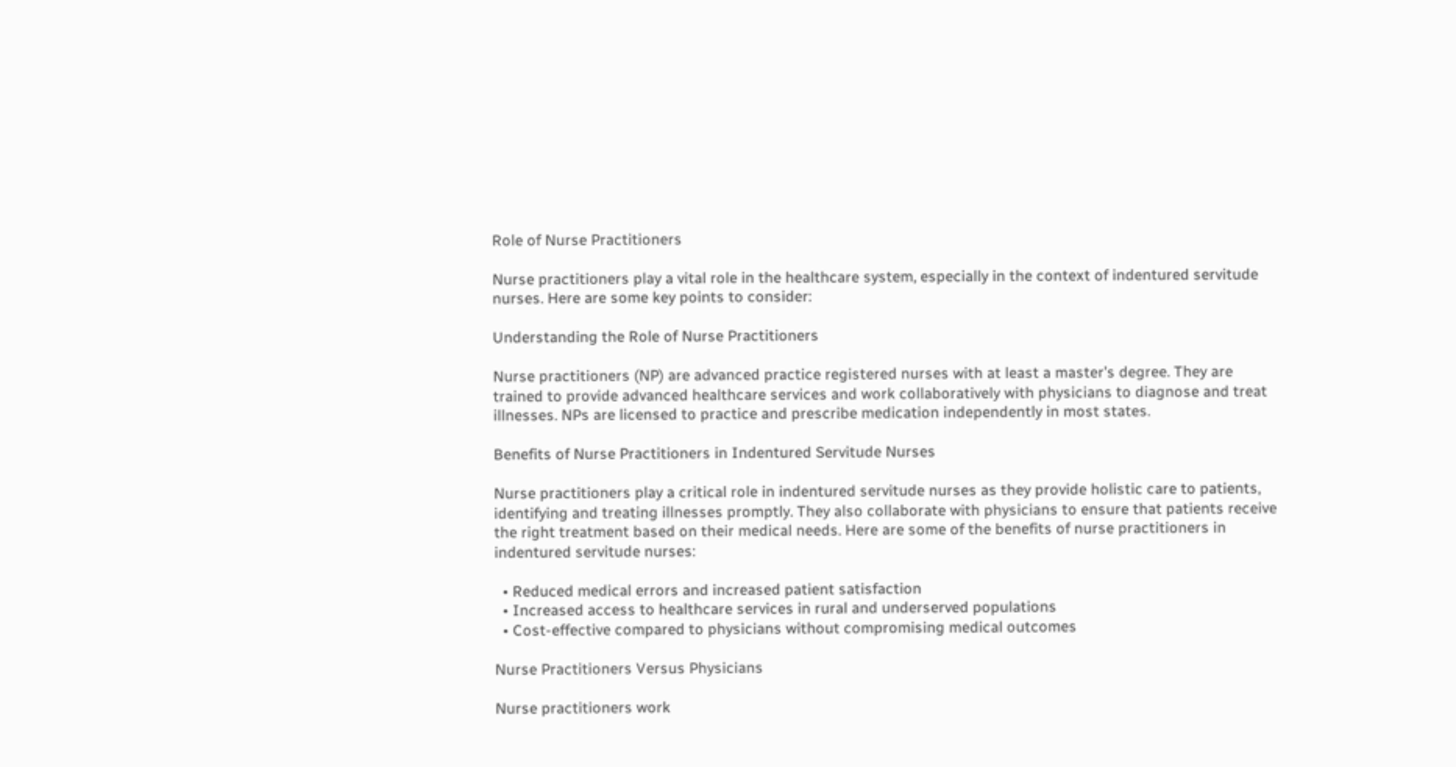Role of Nurse Practitioners

Nurse practitioners play a vital role in the healthcare system, especially in the context of indentured servitude nurses. Here are some key points to consider:

Understanding the Role of Nurse Practitioners

Nurse practitioners (NP) are advanced practice registered nurses with at least a master’s degree. They are trained to provide advanced healthcare services and work collaboratively with physicians to diagnose and treat illnesses. NPs are licensed to practice and prescribe medication independently in most states.

Benefits of Nurse Practitioners in Indentured Servitude Nurses

Nurse practitioners play a critical role in indentured servitude nurses as they provide holistic care to patients, identifying and treating illnesses promptly. They also collaborate with physicians to ensure that patients receive the right treatment based on their medical needs. Here are some of the benefits of nurse practitioners in indentured servitude nurses:

  • Reduced medical errors and increased patient satisfaction
  • Increased access to healthcare services in rural and underserved populations
  • Cost-effective compared to physicians without compromising medical outcomes

Nurse Practitioners Versus Physicians

Nurse practitioners work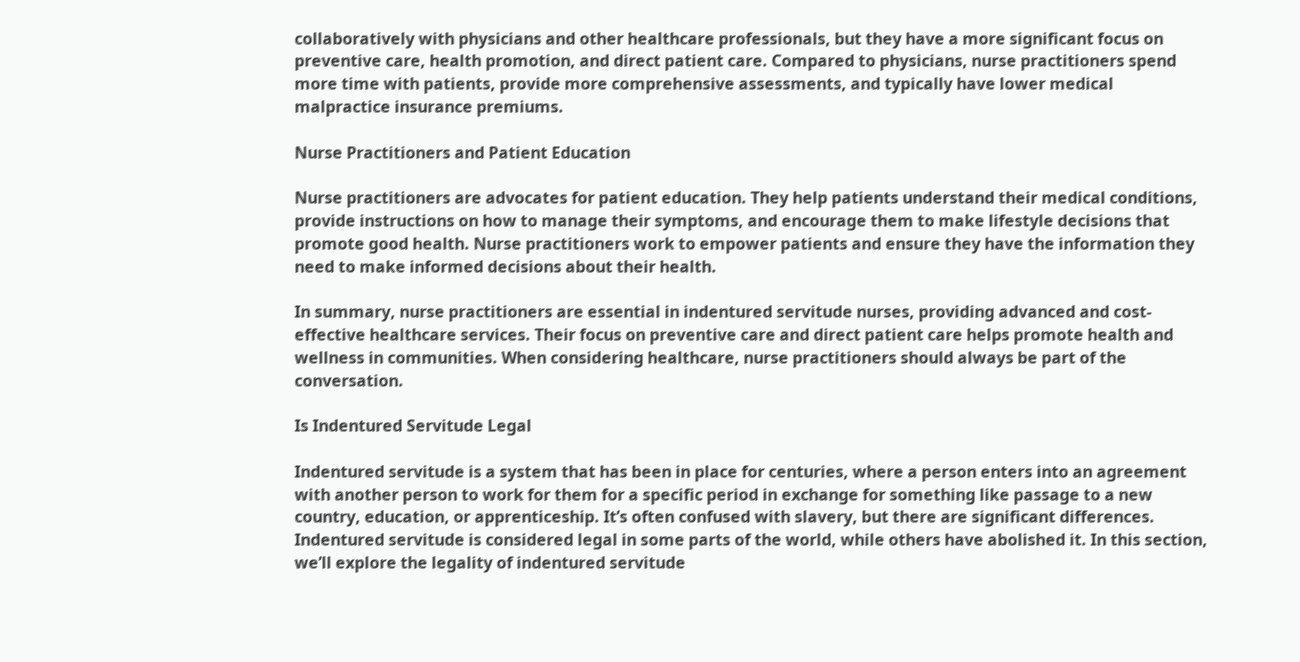collaboratively with physicians and other healthcare professionals, but they have a more significant focus on preventive care, health promotion, and direct patient care. Compared to physicians, nurse practitioners spend more time with patients, provide more comprehensive assessments, and typically have lower medical malpractice insurance premiums.

Nurse Practitioners and Patient Education

Nurse practitioners are advocates for patient education. They help patients understand their medical conditions, provide instructions on how to manage their symptoms, and encourage them to make lifestyle decisions that promote good health. Nurse practitioners work to empower patients and ensure they have the information they need to make informed decisions about their health.

In summary, nurse practitioners are essential in indentured servitude nurses, providing advanced and cost-effective healthcare services. Their focus on preventive care and direct patient care helps promote health and wellness in communities. When considering healthcare, nurse practitioners should always be part of the conversation.

Is Indentured Servitude Legal

Indentured servitude is a system that has been in place for centuries, where a person enters into an agreement with another person to work for them for a specific period in exchange for something like passage to a new country, education, or apprenticeship. It’s often confused with slavery, but there are significant differences. Indentured servitude is considered legal in some parts of the world, while others have abolished it. In this section, we’ll explore the legality of indentured servitude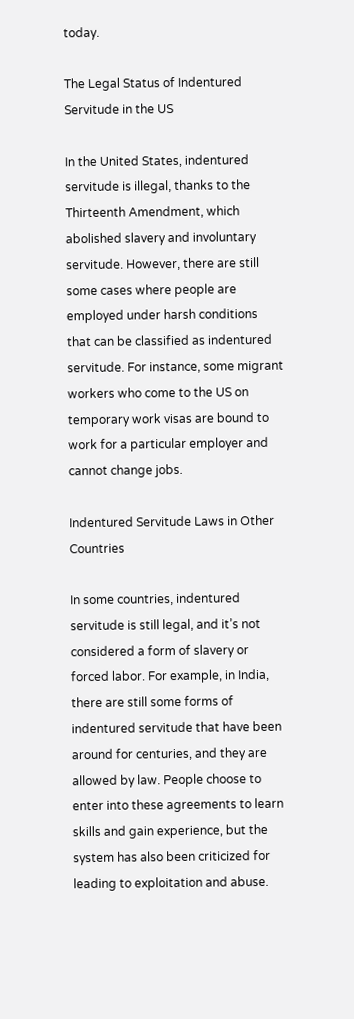today.

The Legal Status of Indentured Servitude in the US

In the United States, indentured servitude is illegal, thanks to the Thirteenth Amendment, which abolished slavery and involuntary servitude. However, there are still some cases where people are employed under harsh conditions that can be classified as indentured servitude. For instance, some migrant workers who come to the US on temporary work visas are bound to work for a particular employer and cannot change jobs.

Indentured Servitude Laws in Other Countries

In some countries, indentured servitude is still legal, and it’s not considered a form of slavery or forced labor. For example, in India, there are still some forms of indentured servitude that have been around for centuries, and they are allowed by law. People choose to enter into these agreements to learn skills and gain experience, but the system has also been criticized for leading to exploitation and abuse.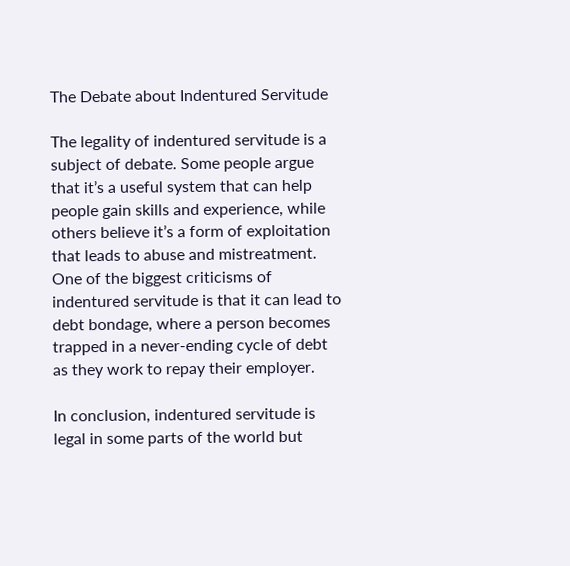The Debate about Indentured Servitude

The legality of indentured servitude is a subject of debate. Some people argue that it’s a useful system that can help people gain skills and experience, while others believe it’s a form of exploitation that leads to abuse and mistreatment. One of the biggest criticisms of indentured servitude is that it can lead to debt bondage, where a person becomes trapped in a never-ending cycle of debt as they work to repay their employer.

In conclusion, indentured servitude is legal in some parts of the world but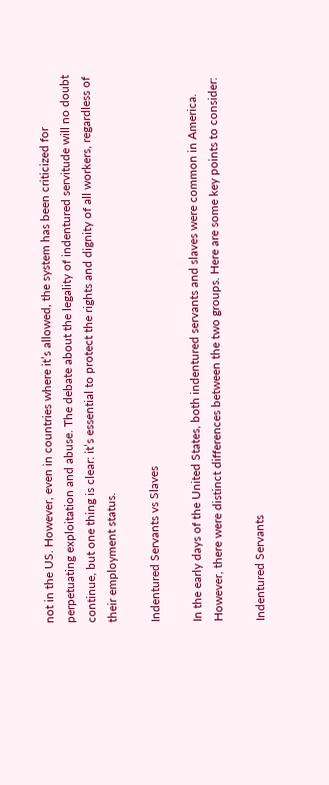not in the US. However, even in countries where it’s allowed, the system has been criticized for perpetuating exploitation and abuse. The debate about the legality of indentured servitude will no doubt continue, but one thing is clear: it’s essential to protect the rights and dignity of all workers, regardless of their employment status.

Indentured Servants vs Slaves

In the early days of the United States, both indentured servants and slaves were common in America. However, there were distinct differences between the two groups. Here are some key points to consider:

Indentured Servants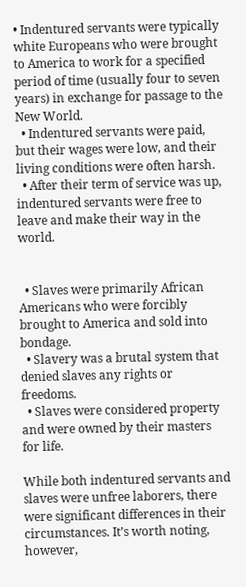• Indentured servants were typically white Europeans who were brought to America to work for a specified period of time (usually four to seven years) in exchange for passage to the New World.
  • Indentured servants were paid, but their wages were low, and their living conditions were often harsh.
  • After their term of service was up, indentured servants were free to leave and make their way in the world.


  • Slaves were primarily African Americans who were forcibly brought to America and sold into bondage.
  • Slavery was a brutal system that denied slaves any rights or freedoms.
  • Slaves were considered property and were owned by their masters for life.

While both indentured servants and slaves were unfree laborers, there were significant differences in their circumstances. It’s worth noting, however,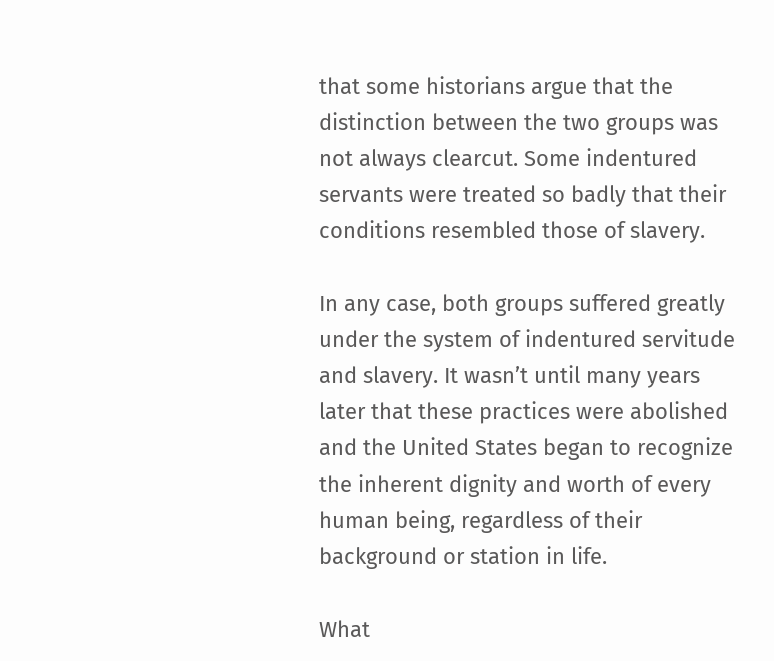that some historians argue that the distinction between the two groups was not always clearcut. Some indentured servants were treated so badly that their conditions resembled those of slavery.

In any case, both groups suffered greatly under the system of indentured servitude and slavery. It wasn’t until many years later that these practices were abolished and the United States began to recognize the inherent dignity and worth of every human being, regardless of their background or station in life.

What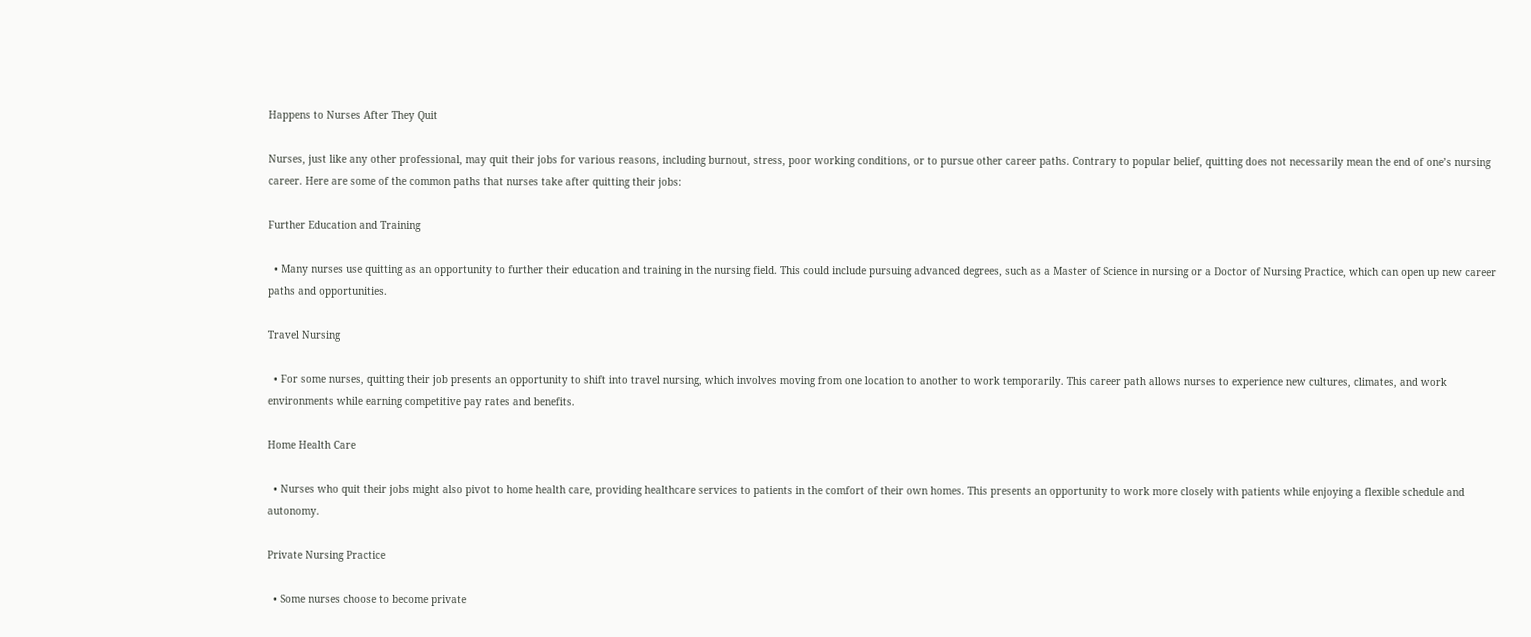Happens to Nurses After They Quit

Nurses, just like any other professional, may quit their jobs for various reasons, including burnout, stress, poor working conditions, or to pursue other career paths. Contrary to popular belief, quitting does not necessarily mean the end of one’s nursing career. Here are some of the common paths that nurses take after quitting their jobs:

Further Education and Training

  • Many nurses use quitting as an opportunity to further their education and training in the nursing field. This could include pursuing advanced degrees, such as a Master of Science in nursing or a Doctor of Nursing Practice, which can open up new career paths and opportunities.

Travel Nursing

  • For some nurses, quitting their job presents an opportunity to shift into travel nursing, which involves moving from one location to another to work temporarily. This career path allows nurses to experience new cultures, climates, and work environments while earning competitive pay rates and benefits.

Home Health Care

  • Nurses who quit their jobs might also pivot to home health care, providing healthcare services to patients in the comfort of their own homes. This presents an opportunity to work more closely with patients while enjoying a flexible schedule and autonomy.

Private Nursing Practice

  • Some nurses choose to become private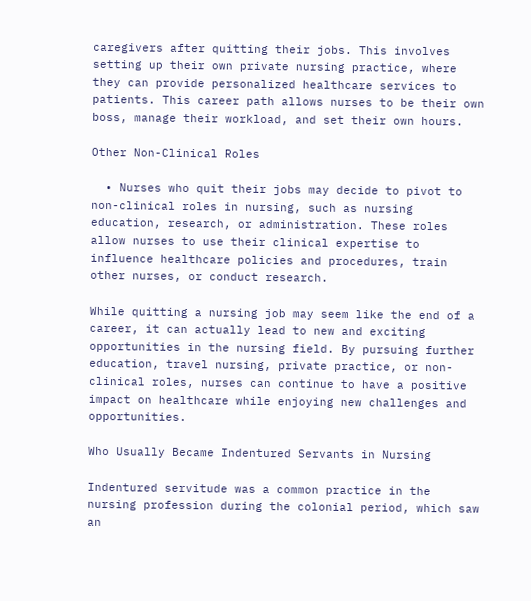caregivers after quitting their jobs. This involves setting up their own private nursing practice, where they can provide personalized healthcare services to patients. This career path allows nurses to be their own boss, manage their workload, and set their own hours.

Other Non-Clinical Roles

  • Nurses who quit their jobs may decide to pivot to non-clinical roles in nursing, such as nursing education, research, or administration. These roles allow nurses to use their clinical expertise to influence healthcare policies and procedures, train other nurses, or conduct research.

While quitting a nursing job may seem like the end of a career, it can actually lead to new and exciting opportunities in the nursing field. By pursuing further education, travel nursing, private practice, or non-clinical roles, nurses can continue to have a positive impact on healthcare while enjoying new challenges and opportunities.

Who Usually Became Indentured Servants in Nursing

Indentured servitude was a common practice in the nursing profession during the colonial period, which saw an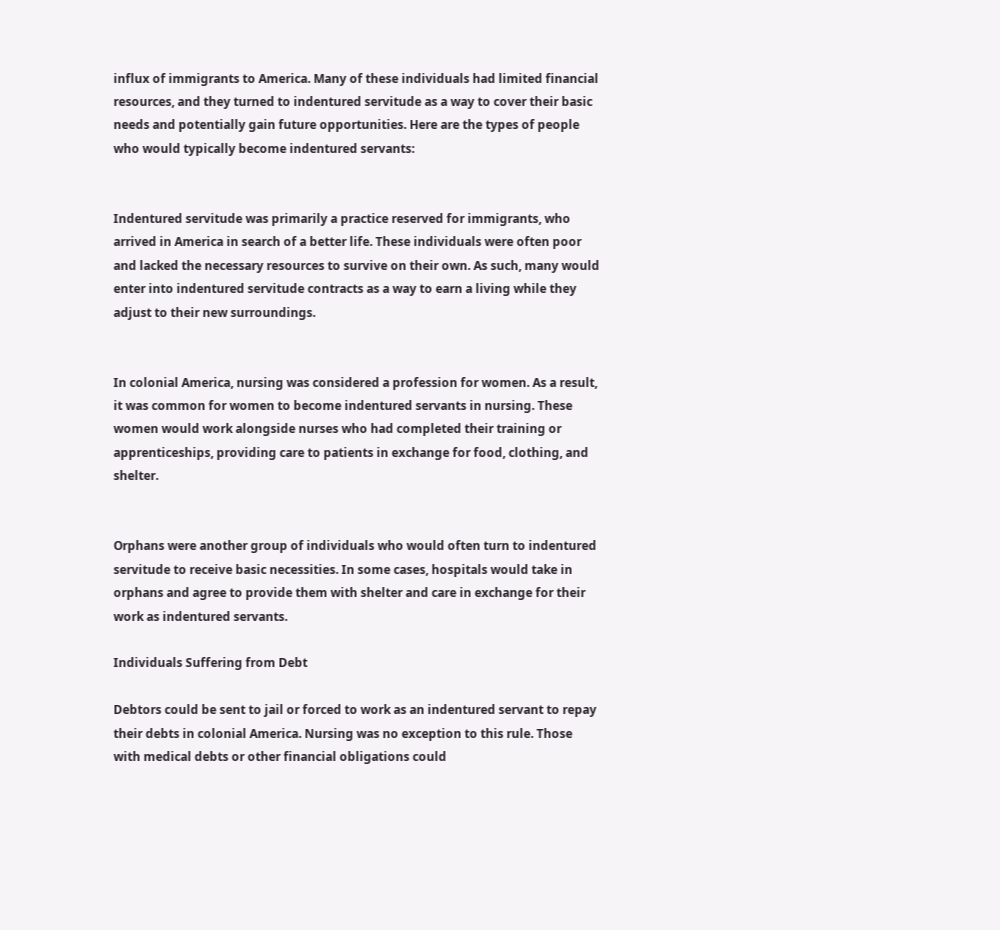influx of immigrants to America. Many of these individuals had limited financial resources, and they turned to indentured servitude as a way to cover their basic needs and potentially gain future opportunities. Here are the types of people who would typically become indentured servants:


Indentured servitude was primarily a practice reserved for immigrants, who arrived in America in search of a better life. These individuals were often poor and lacked the necessary resources to survive on their own. As such, many would enter into indentured servitude contracts as a way to earn a living while they adjust to their new surroundings.


In colonial America, nursing was considered a profession for women. As a result, it was common for women to become indentured servants in nursing. These women would work alongside nurses who had completed their training or apprenticeships, providing care to patients in exchange for food, clothing, and shelter.


Orphans were another group of individuals who would often turn to indentured servitude to receive basic necessities. In some cases, hospitals would take in orphans and agree to provide them with shelter and care in exchange for their work as indentured servants.

Individuals Suffering from Debt

Debtors could be sent to jail or forced to work as an indentured servant to repay their debts in colonial America. Nursing was no exception to this rule. Those with medical debts or other financial obligations could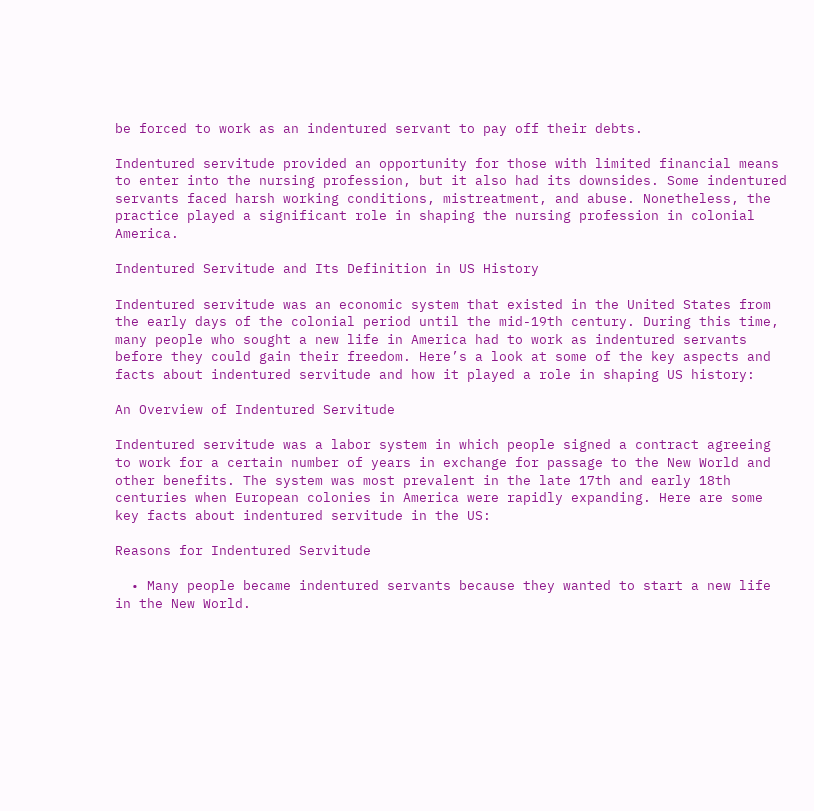be forced to work as an indentured servant to pay off their debts.

Indentured servitude provided an opportunity for those with limited financial means to enter into the nursing profession, but it also had its downsides. Some indentured servants faced harsh working conditions, mistreatment, and abuse. Nonetheless, the practice played a significant role in shaping the nursing profession in colonial America.

Indentured Servitude and Its Definition in US History

Indentured servitude was an economic system that existed in the United States from the early days of the colonial period until the mid-19th century. During this time, many people who sought a new life in America had to work as indentured servants before they could gain their freedom. Here’s a look at some of the key aspects and facts about indentured servitude and how it played a role in shaping US history:

An Overview of Indentured Servitude

Indentured servitude was a labor system in which people signed a contract agreeing to work for a certain number of years in exchange for passage to the New World and other benefits. The system was most prevalent in the late 17th and early 18th centuries when European colonies in America were rapidly expanding. Here are some key facts about indentured servitude in the US:

Reasons for Indentured Servitude

  • Many people became indentured servants because they wanted to start a new life in the New World.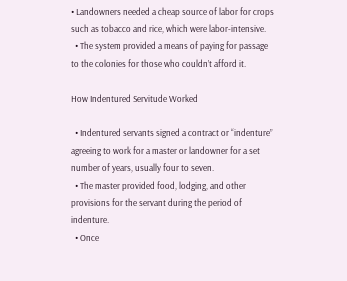• Landowners needed a cheap source of labor for crops such as tobacco and rice, which were labor-intensive.
  • The system provided a means of paying for passage to the colonies for those who couldn’t afford it.

How Indentured Servitude Worked

  • Indentured servants signed a contract or “indenture” agreeing to work for a master or landowner for a set number of years, usually four to seven.
  • The master provided food, lodging, and other provisions for the servant during the period of indenture.
  • Once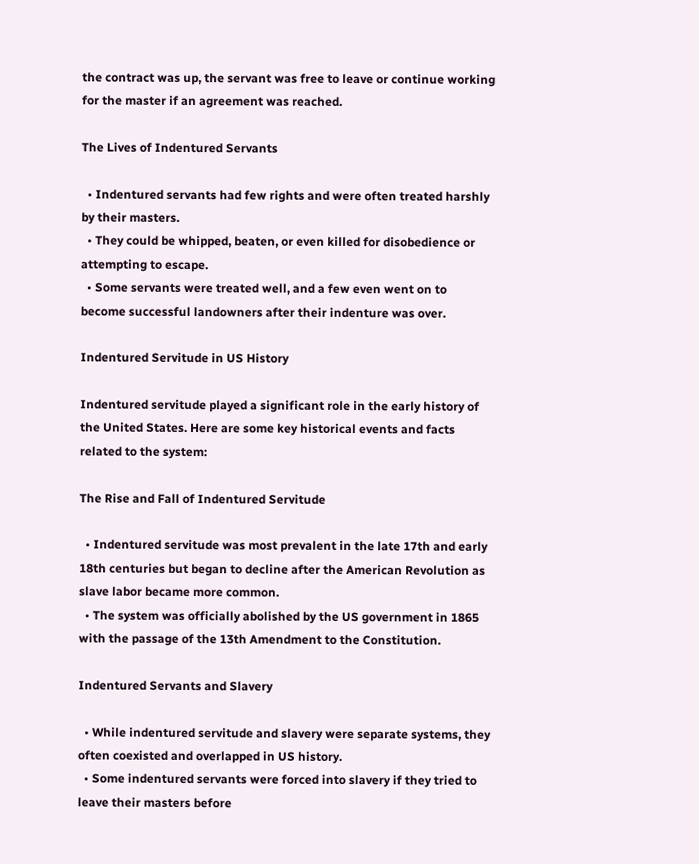the contract was up, the servant was free to leave or continue working for the master if an agreement was reached.

The Lives of Indentured Servants

  • Indentured servants had few rights and were often treated harshly by their masters.
  • They could be whipped, beaten, or even killed for disobedience or attempting to escape.
  • Some servants were treated well, and a few even went on to become successful landowners after their indenture was over.

Indentured Servitude in US History

Indentured servitude played a significant role in the early history of the United States. Here are some key historical events and facts related to the system:

The Rise and Fall of Indentured Servitude

  • Indentured servitude was most prevalent in the late 17th and early 18th centuries but began to decline after the American Revolution as slave labor became more common.
  • The system was officially abolished by the US government in 1865 with the passage of the 13th Amendment to the Constitution.

Indentured Servants and Slavery

  • While indentured servitude and slavery were separate systems, they often coexisted and overlapped in US history.
  • Some indentured servants were forced into slavery if they tried to leave their masters before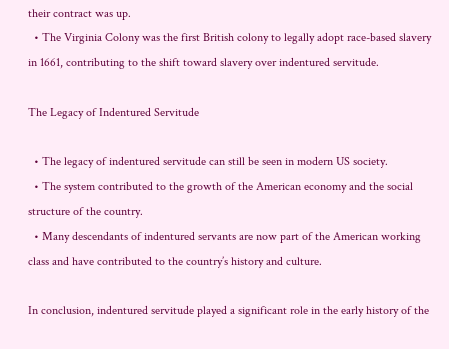their contract was up.
  • The Virginia Colony was the first British colony to legally adopt race-based slavery in 1661, contributing to the shift toward slavery over indentured servitude.

The Legacy of Indentured Servitude

  • The legacy of indentured servitude can still be seen in modern US society.
  • The system contributed to the growth of the American economy and the social structure of the country.
  • Many descendants of indentured servants are now part of the American working class and have contributed to the country’s history and culture.

In conclusion, indentured servitude played a significant role in the early history of the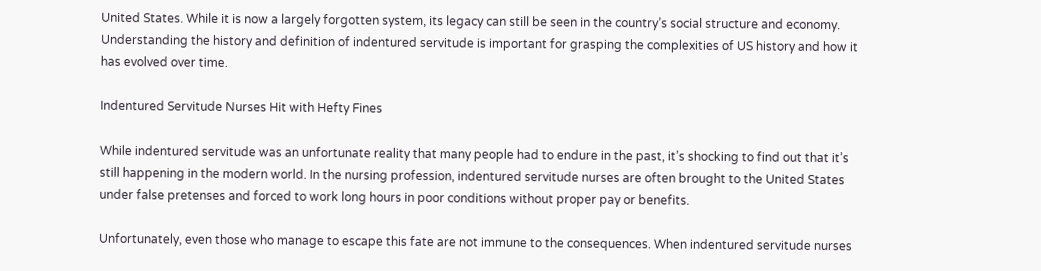United States. While it is now a largely forgotten system, its legacy can still be seen in the country’s social structure and economy. Understanding the history and definition of indentured servitude is important for grasping the complexities of US history and how it has evolved over time.

Indentured Servitude Nurses Hit with Hefty Fines

While indentured servitude was an unfortunate reality that many people had to endure in the past, it’s shocking to find out that it’s still happening in the modern world. In the nursing profession, indentured servitude nurses are often brought to the United States under false pretenses and forced to work long hours in poor conditions without proper pay or benefits.

Unfortunately, even those who manage to escape this fate are not immune to the consequences. When indentured servitude nurses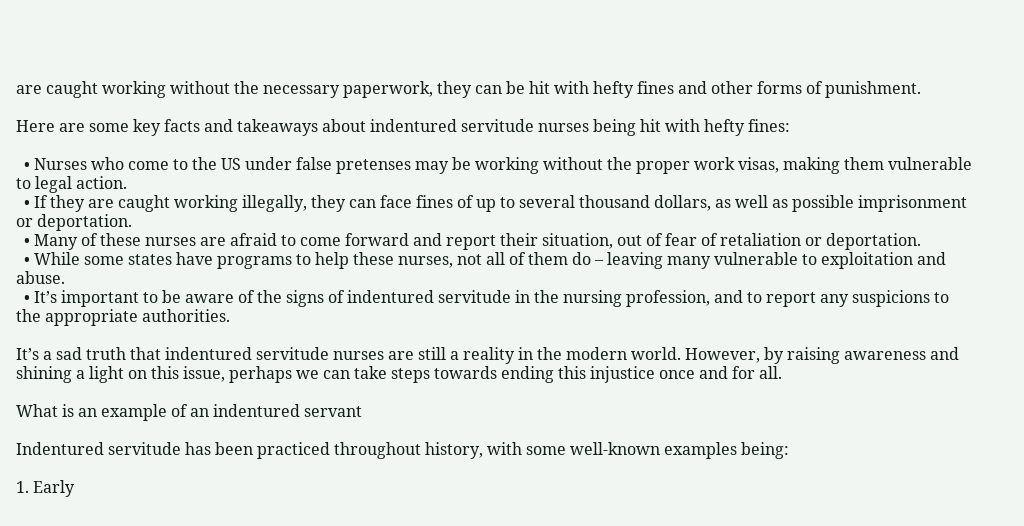are caught working without the necessary paperwork, they can be hit with hefty fines and other forms of punishment.

Here are some key facts and takeaways about indentured servitude nurses being hit with hefty fines:

  • Nurses who come to the US under false pretenses may be working without the proper work visas, making them vulnerable to legal action.
  • If they are caught working illegally, they can face fines of up to several thousand dollars, as well as possible imprisonment or deportation.
  • Many of these nurses are afraid to come forward and report their situation, out of fear of retaliation or deportation.
  • While some states have programs to help these nurses, not all of them do – leaving many vulnerable to exploitation and abuse.
  • It’s important to be aware of the signs of indentured servitude in the nursing profession, and to report any suspicions to the appropriate authorities.

It’s a sad truth that indentured servitude nurses are still a reality in the modern world. However, by raising awareness and shining a light on this issue, perhaps we can take steps towards ending this injustice once and for all.

What is an example of an indentured servant

Indentured servitude has been practiced throughout history, with some well-known examples being:

1. Early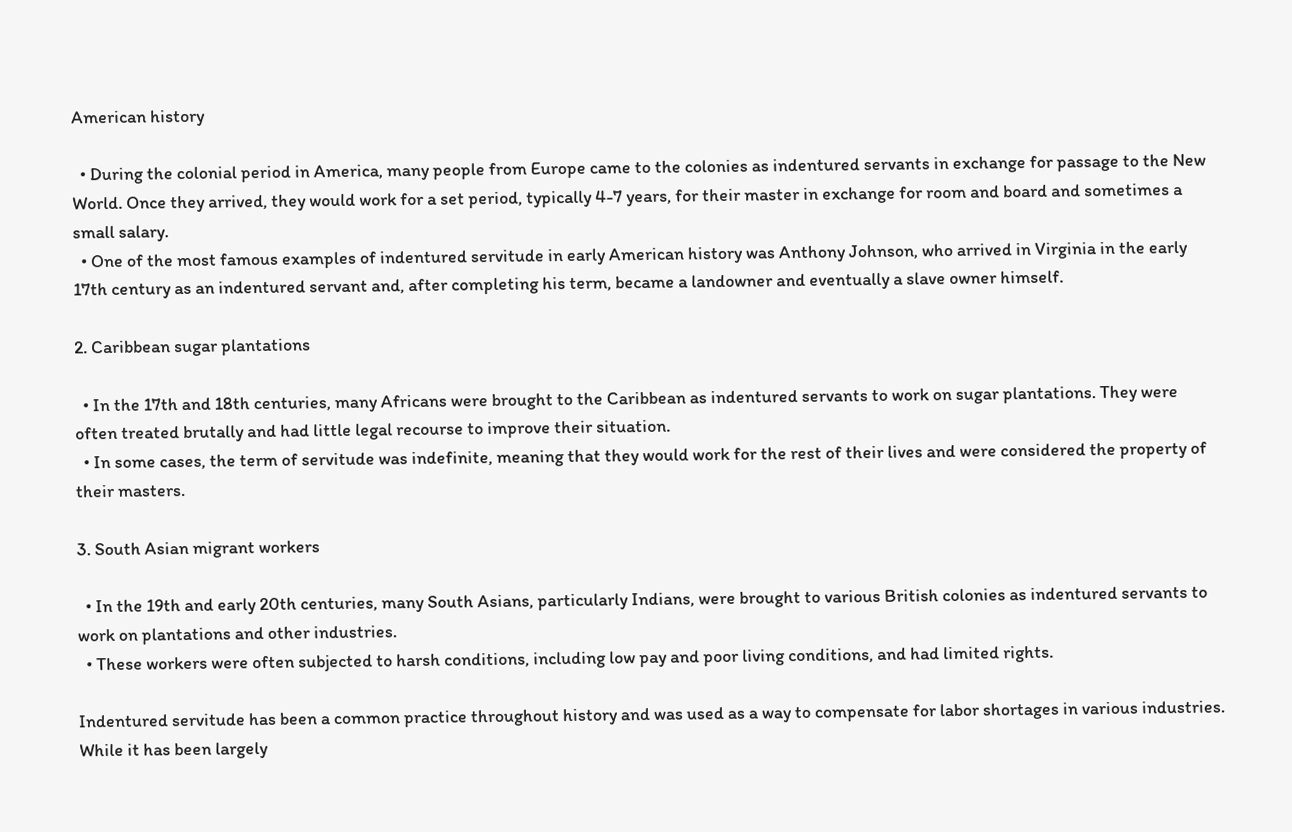American history

  • During the colonial period in America, many people from Europe came to the colonies as indentured servants in exchange for passage to the New World. Once they arrived, they would work for a set period, typically 4-7 years, for their master in exchange for room and board and sometimes a small salary.
  • One of the most famous examples of indentured servitude in early American history was Anthony Johnson, who arrived in Virginia in the early 17th century as an indentured servant and, after completing his term, became a landowner and eventually a slave owner himself.

2. Caribbean sugar plantations

  • In the 17th and 18th centuries, many Africans were brought to the Caribbean as indentured servants to work on sugar plantations. They were often treated brutally and had little legal recourse to improve their situation.
  • In some cases, the term of servitude was indefinite, meaning that they would work for the rest of their lives and were considered the property of their masters.

3. South Asian migrant workers

  • In the 19th and early 20th centuries, many South Asians, particularly Indians, were brought to various British colonies as indentured servants to work on plantations and other industries.
  • These workers were often subjected to harsh conditions, including low pay and poor living conditions, and had limited rights.

Indentured servitude has been a common practice throughout history and was used as a way to compensate for labor shortages in various industries. While it has been largely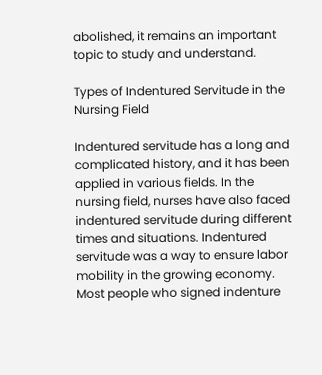abolished, it remains an important topic to study and understand.

Types of Indentured Servitude in the Nursing Field

Indentured servitude has a long and complicated history, and it has been applied in various fields. In the nursing field, nurses have also faced indentured servitude during different times and situations. Indentured servitude was a way to ensure labor mobility in the growing economy. Most people who signed indenture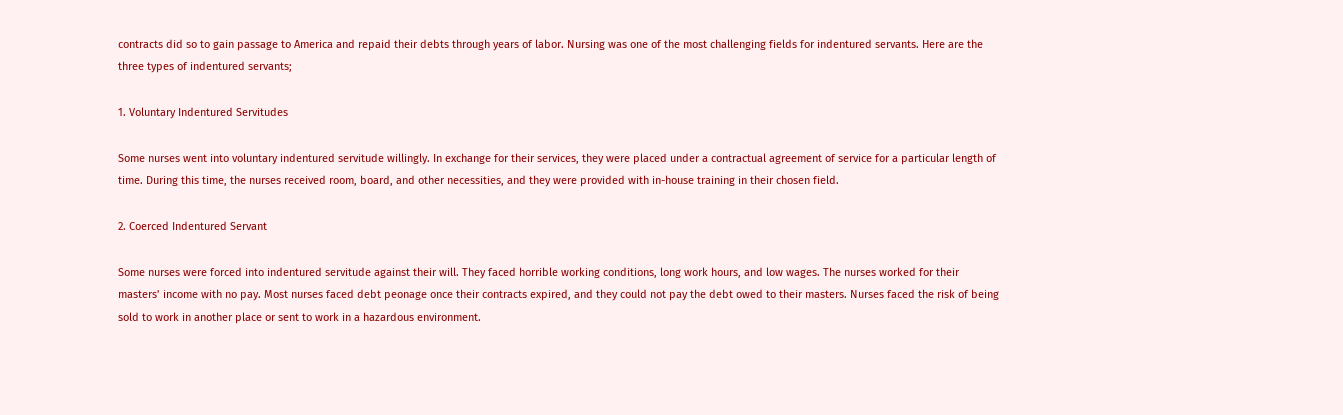contracts did so to gain passage to America and repaid their debts through years of labor. Nursing was one of the most challenging fields for indentured servants. Here are the three types of indentured servants;

1. Voluntary Indentured Servitudes

Some nurses went into voluntary indentured servitude willingly. In exchange for their services, they were placed under a contractual agreement of service for a particular length of time. During this time, the nurses received room, board, and other necessities, and they were provided with in-house training in their chosen field.

2. Coerced Indentured Servant

Some nurses were forced into indentured servitude against their will. They faced horrible working conditions, long work hours, and low wages. The nurses worked for their masters’ income with no pay. Most nurses faced debt peonage once their contracts expired, and they could not pay the debt owed to their masters. Nurses faced the risk of being sold to work in another place or sent to work in a hazardous environment.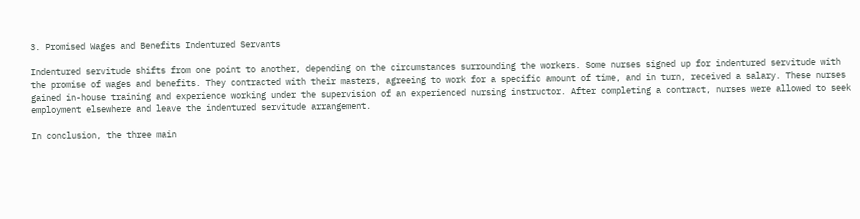3. Promised Wages and Benefits Indentured Servants

Indentured servitude shifts from one point to another, depending on the circumstances surrounding the workers. Some nurses signed up for indentured servitude with the promise of wages and benefits. They contracted with their masters, agreeing to work for a specific amount of time, and in turn, received a salary. These nurses gained in-house training and experience working under the supervision of an experienced nursing instructor. After completing a contract, nurses were allowed to seek employment elsewhere and leave the indentured servitude arrangement.

In conclusion, the three main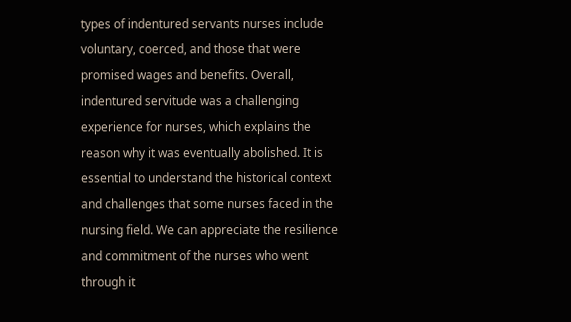types of indentured servants nurses include voluntary, coerced, and those that were promised wages and benefits. Overall, indentured servitude was a challenging experience for nurses, which explains the reason why it was eventually abolished. It is essential to understand the historical context and challenges that some nurses faced in the nursing field. We can appreciate the resilience and commitment of the nurses who went through it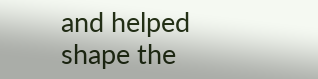and helped shape the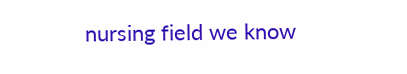nursing field we know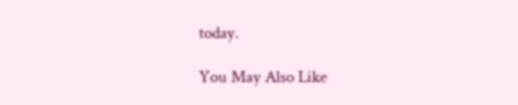today.

You May Also Like